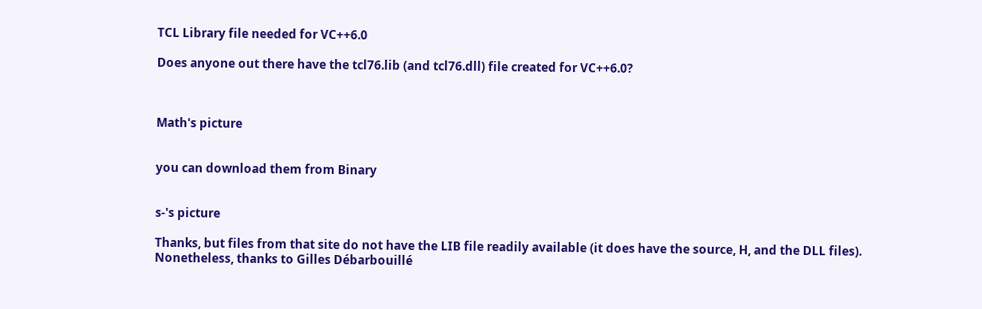TCL Library file needed for VC++6.0

Does anyone out there have the tcl76.lib (and tcl76.dll) file created for VC++6.0?



Math's picture


you can download them from Binary


s-'s picture

Thanks, but files from that site do not have the LIB file readily available (it does have the source, H, and the DLL files). Nonetheless, thanks to Gilles Débarbouillé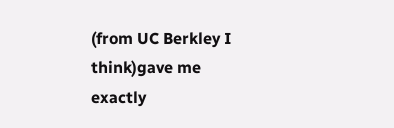(from UC Berkley I think)gave me exactly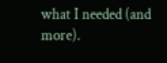what I needed (and more).